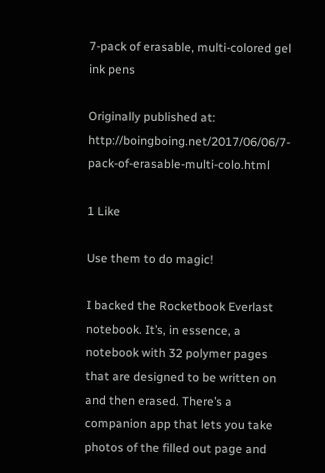7-pack of erasable, multi-colored gel ink pens

Originally published at: http://boingboing.net/2017/06/06/7-pack-of-erasable-multi-colo.html

1 Like

Use them to do magic!

I backed the Rocketbook Everlast notebook. It’s, in essence, a notebook with 32 polymer pages that are designed to be written on and then erased. There’s a companion app that lets you take photos of the filled out page and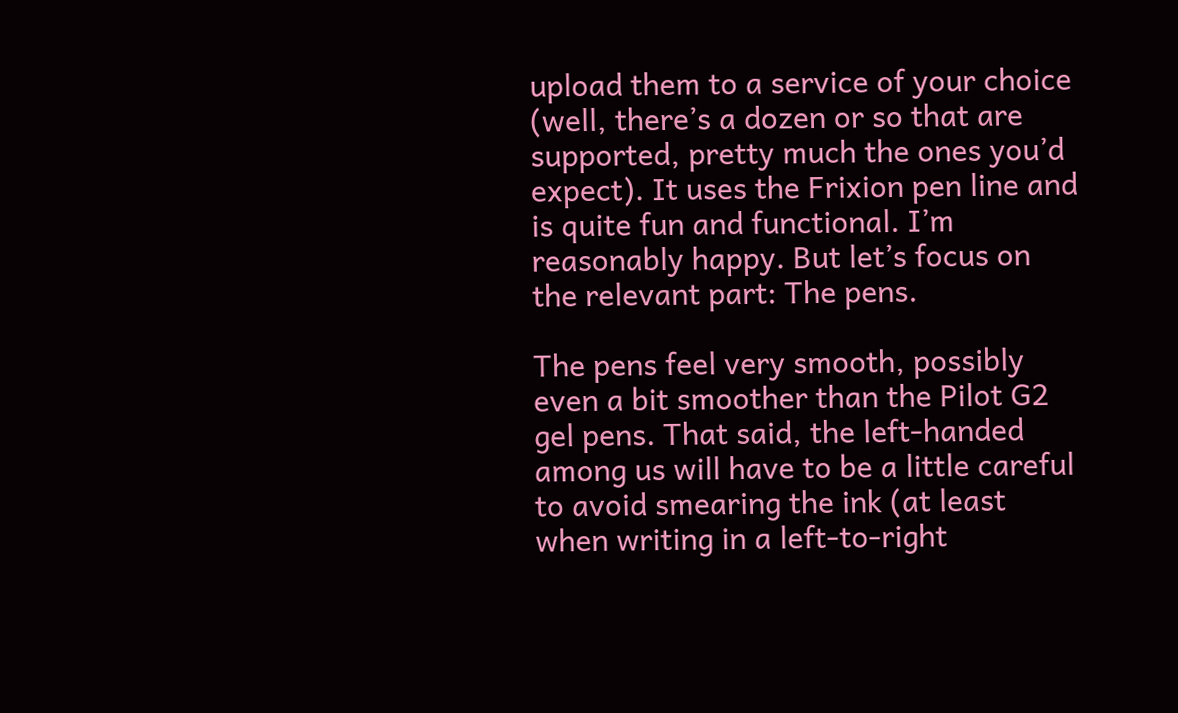upload them to a service of your choice (well, there’s a dozen or so that are supported, pretty much the ones you’d expect). It uses the Frixion pen line and is quite fun and functional. I’m reasonably happy. But let’s focus on the relevant part: The pens.

The pens feel very smooth, possibly even a bit smoother than the Pilot G2 gel pens. That said, the left-handed among us will have to be a little careful to avoid smearing the ink (at least when writing in a left-to-right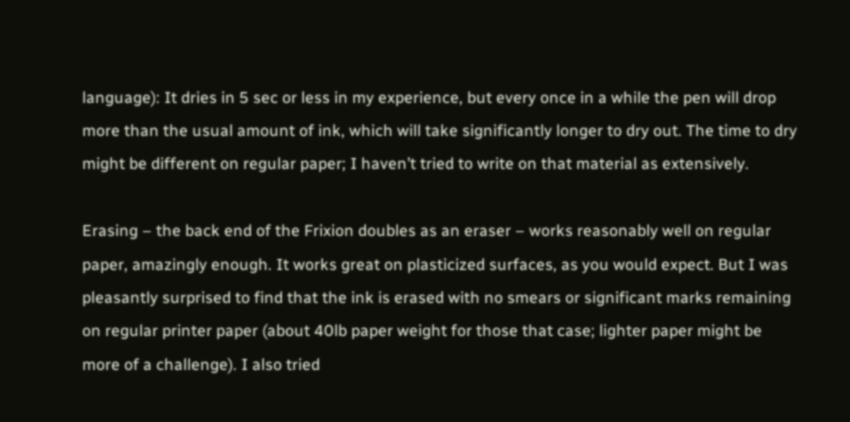language): It dries in 5 sec or less in my experience, but every once in a while the pen will drop more than the usual amount of ink, which will take significantly longer to dry out. The time to dry might be different on regular paper; I haven’t tried to write on that material as extensively.

Erasing – the back end of the Frixion doubles as an eraser – works reasonably well on regular paper, amazingly enough. It works great on plasticized surfaces, as you would expect. But I was pleasantly surprised to find that the ink is erased with no smears or significant marks remaining on regular printer paper (about 40lb paper weight for those that case; lighter paper might be more of a challenge). I also tried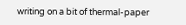writing on a bit of thermal-paper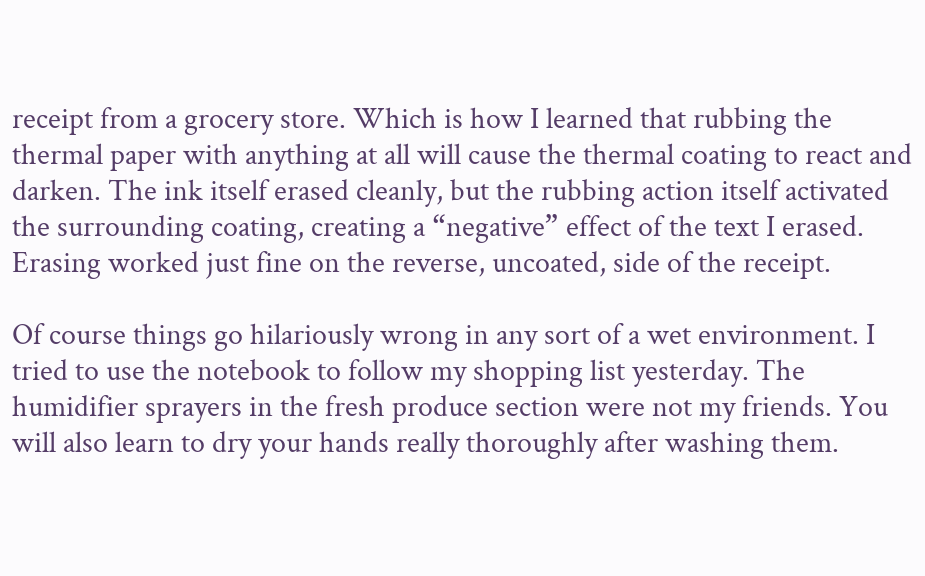receipt from a grocery store. Which is how I learned that rubbing the thermal paper with anything at all will cause the thermal coating to react and darken. The ink itself erased cleanly, but the rubbing action itself activated the surrounding coating, creating a “negative” effect of the text I erased. Erasing worked just fine on the reverse, uncoated, side of the receipt.

Of course things go hilariously wrong in any sort of a wet environment. I tried to use the notebook to follow my shopping list yesterday. The humidifier sprayers in the fresh produce section were not my friends. You will also learn to dry your hands really thoroughly after washing them.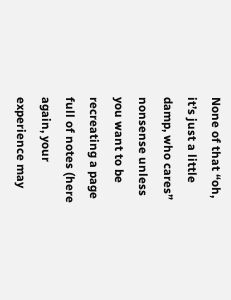None of that “oh, it’s just a little damp, who cares” nonsense unless you want to be recreating a page full of notes (here again, your experience may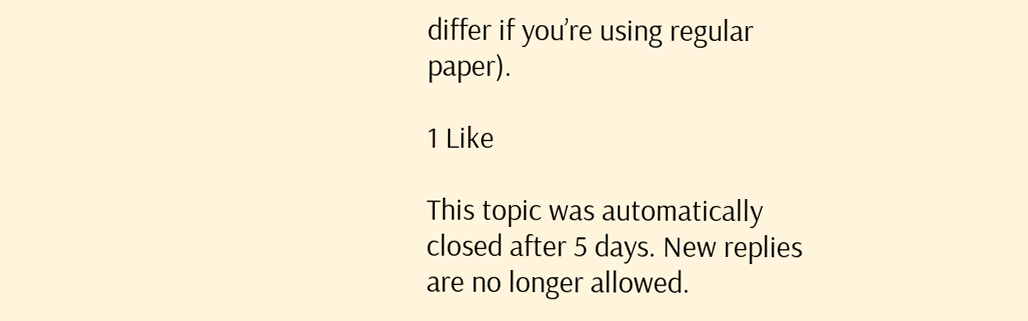differ if you’re using regular paper).

1 Like

This topic was automatically closed after 5 days. New replies are no longer allowed.